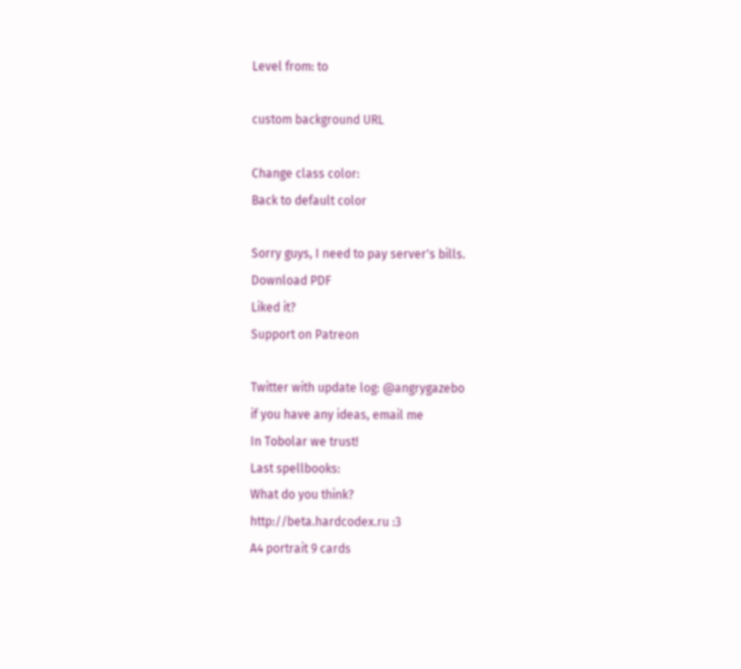Level from: to

custom background URL

Change class color:
Back to default color

Sorry guys, I need to pay server's bills.
Download PDF
Liked it?
Support on Patreon

Twitter with update log: @angrygazebo
if you have any ideas, email me
In Tobolar we trust!
Last spellbooks:
What do you think?
http://beta.hardcodex.ru :3
A4 portrait 9 cards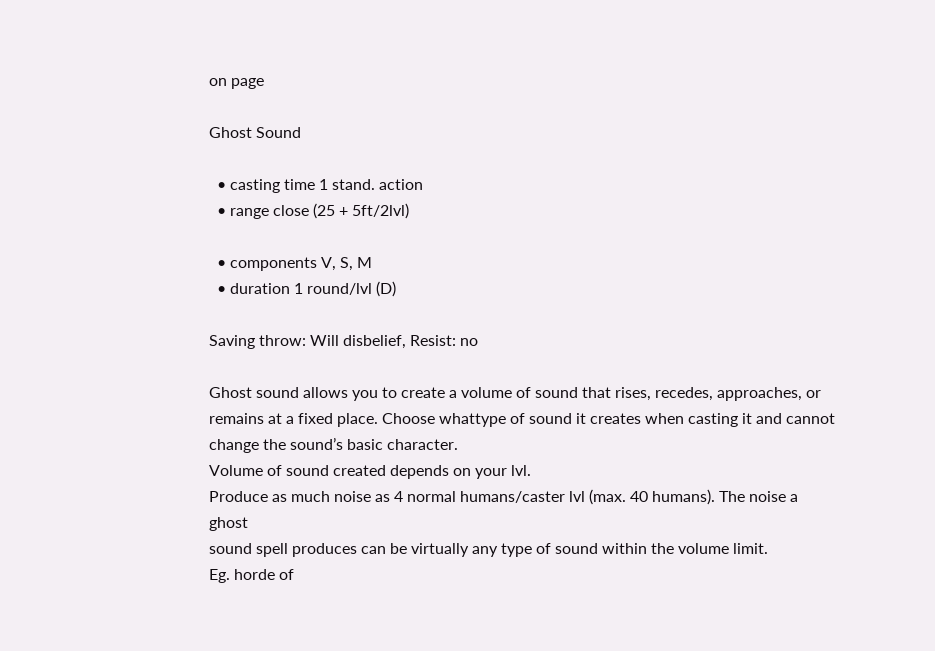on page

Ghost Sound

  • casting time 1 stand. action
  • range close (25 + 5ft/2lvl)

  • components V, S, M
  • duration 1 round/lvl (D)

Saving throw: Will disbelief, Resist: no

Ghost sound allows you to create a volume of sound that rises, recedes, approaches, or remains at a fixed place. Choose whattype of sound it creates when casting it and cannot change the sound’s basic character.
Volume of sound created depends on your lvl.
Produce as much noise as 4 normal humans/caster lvl (max. 40 humans). The noise a ghost
sound spell produces can be virtually any type of sound within the volume limit.
Eg. horde of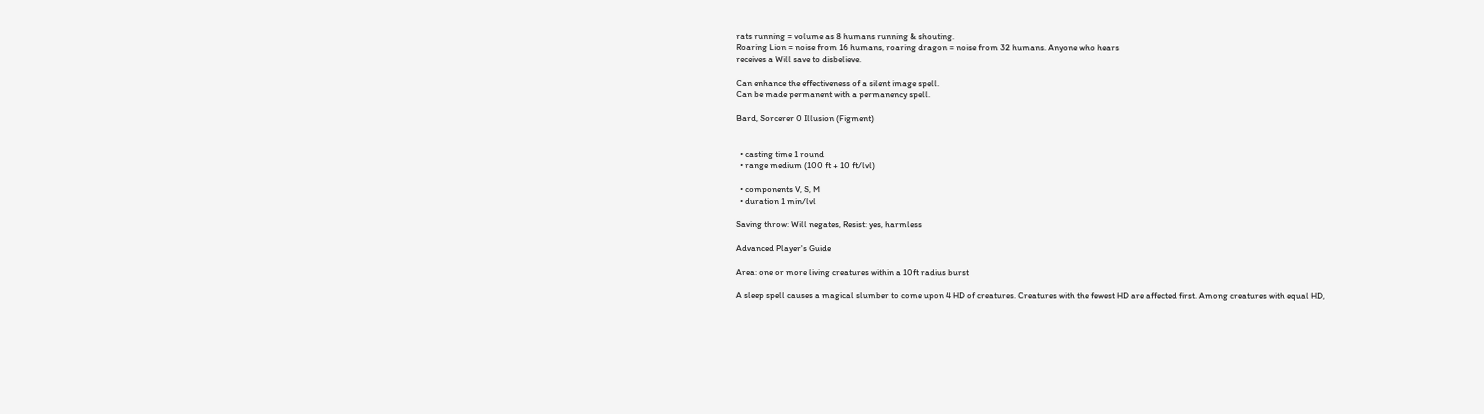rats running = volume as 8 humans running & shouting.
Roaring Lion = noise from 16 humans, roaring dragon = noise from 32 humans. Anyone who hears
receives a Will save to disbelieve.

Can enhance the effectiveness of a silent image spell.
Can be made permanent with a permanency spell.

Bard, Sorcerer 0 Illusion (Figment)


  • casting time 1 round
  • range medium (100 ft + 10 ft/lvl)

  • components V, S, M
  • duration 1 min/lvl

Saving throw: Will negates, Resist: yes, harmless

Advanced Player's Guide

Area: one or more living creatures within a 10ft radius burst

A sleep spell causes a magical slumber to come upon 4 HD of creatures. Creatures with the fewest HD are affected first. Among creatures with equal HD,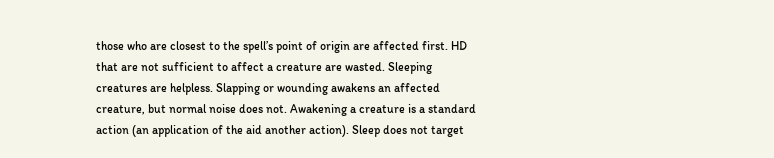those who are closest to the spell’s point of origin are affected first. HD that are not sufficient to affect a creature are wasted. Sleeping creatures are helpless. Slapping or wounding awakens an affected creature, but normal noise does not. Awakening a creature is a standard action (an application of the aid another action). Sleep does not target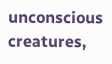unconscious creatures,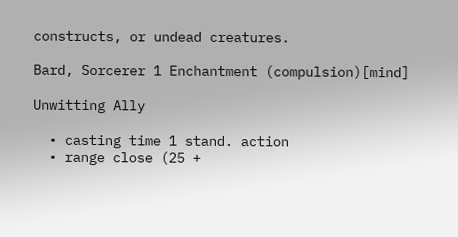constructs, or undead creatures.

Bard, Sorcerer 1 Enchantment (compulsion)[mind]

Unwitting Ally

  • casting time 1 stand. action
  • range close (25 +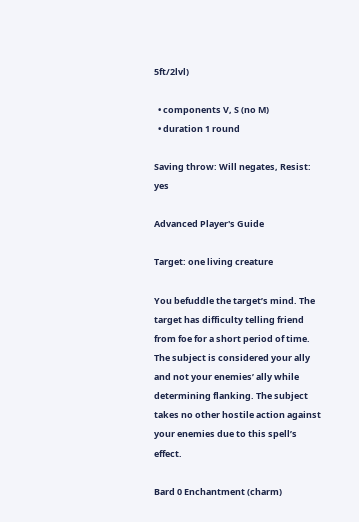5ft/2lvl)

  • components V, S (no M)
  • duration 1 round

Saving throw: Will negates, Resist: yes

Advanced Player's Guide

Target: one living creature

You befuddle the target’s mind. The target has difficulty telling friend from foe for a short period of time. The subject is considered your ally and not your enemies’ ally while determining flanking. The subject takes no other hostile action against your enemies due to this spell’s effect.

Bard 0 Enchantment (charm)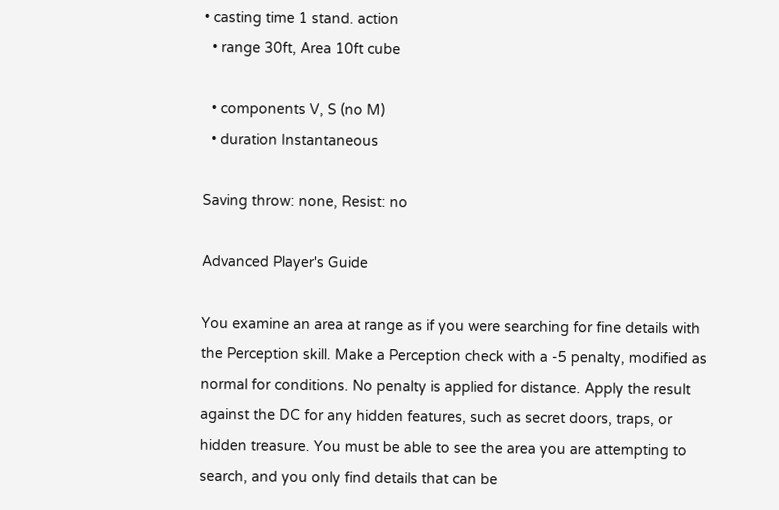• casting time 1 stand. action
  • range 30ft, Area 10ft cube

  • components V, S (no M)
  • duration Instantaneous

Saving throw: none, Resist: no

Advanced Player's Guide

You examine an area at range as if you were searching for fine details with the Perception skill. Make a Perception check with a -5 penalty, modified as normal for conditions. No penalty is applied for distance. Apply the result against the DC for any hidden features, such as secret doors, traps, or hidden treasure. You must be able to see the area you are attempting to search, and you only find details that can be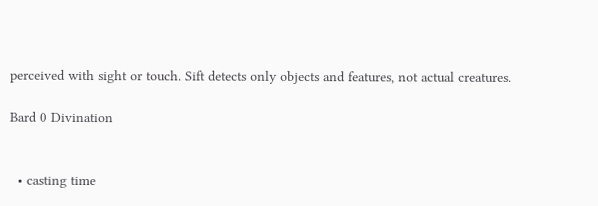perceived with sight or touch. Sift detects only objects and features, not actual creatures.

Bard 0 Divination


  • casting time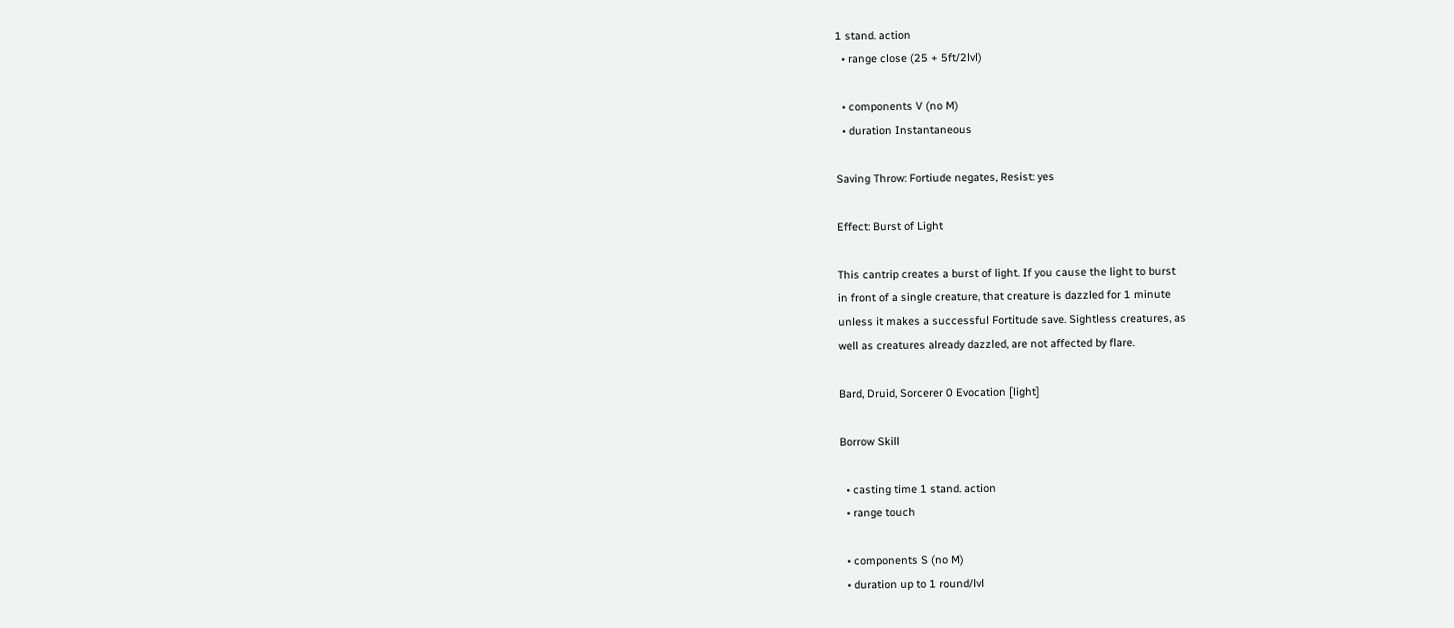1 stand. action
  • range close (25 + 5ft/2lvl)

  • components V (no M)
  • duration Instantaneous

Saving Throw: Fortiude negates, Resist: yes

Effect: Burst of Light

This cantrip creates a burst of light. If you cause the light to burst
in front of a single creature, that creature is dazzled for 1 minute
unless it makes a successful Fortitude save. Sightless creatures, as
well as creatures already dazzled, are not affected by flare.

Bard, Druid, Sorcerer 0 Evocation [light]

Borrow Skill

  • casting time 1 stand. action
  • range touch

  • components S (no M)
  • duration up to 1 round/lvl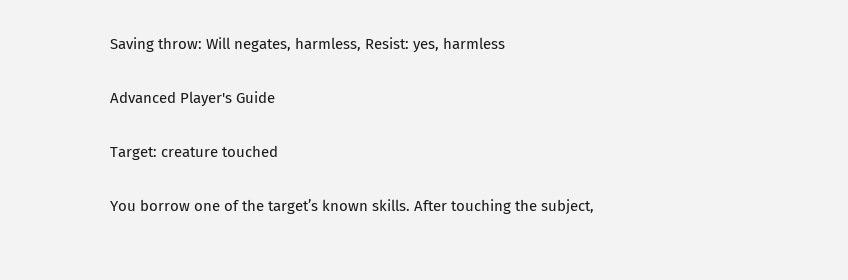Saving throw: Will negates, harmless, Resist: yes, harmless

Advanced Player's Guide

Target: creature touched

You borrow one of the target’s known skills. After touching the subject,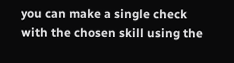you can make a single check with the chosen skill using the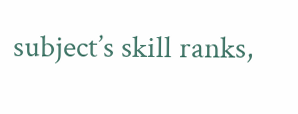subject’s skill ranks,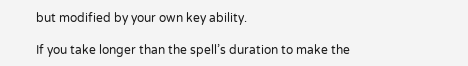but modified by your own key ability.

If you take longer than the spell’s duration to make the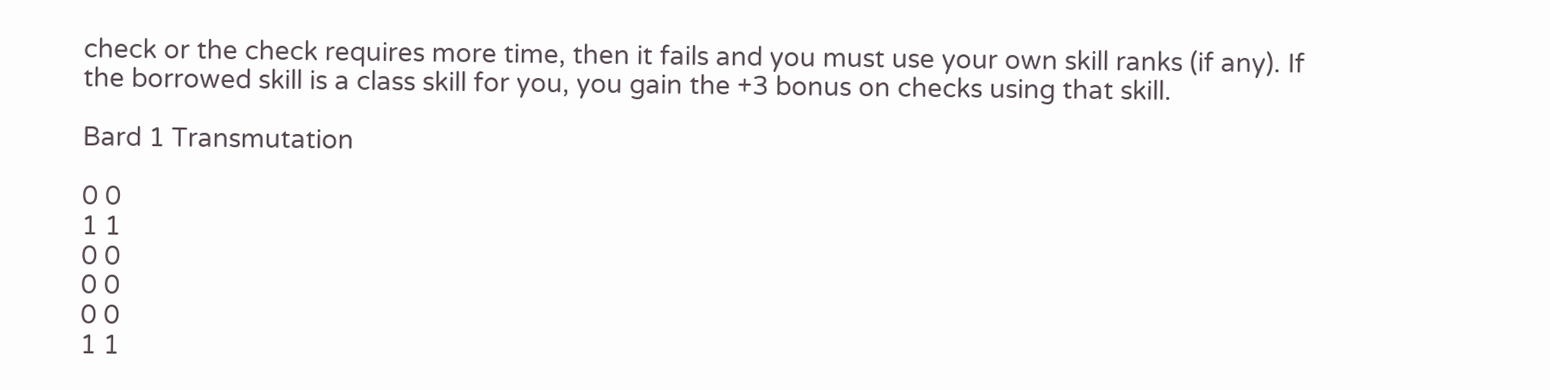check or the check requires more time, then it fails and you must use your own skill ranks (if any). If the borrowed skill is a class skill for you, you gain the +3 bonus on checks using that skill.

Bard 1 Transmutation

0 0
1 1
0 0
0 0
0 0
1 1